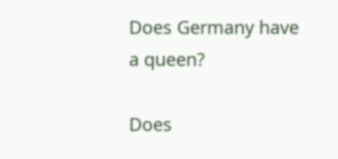Does Germany have a queen?

Does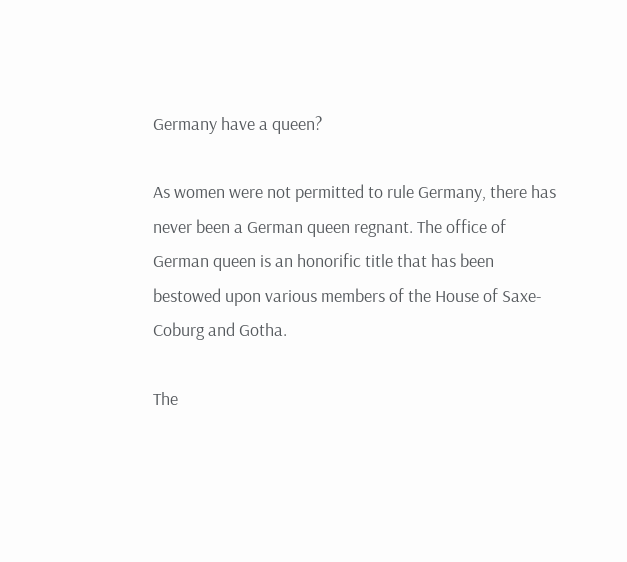Germany have a queen?

As women were not permitted to rule Germany, there has never been a German queen regnant. The office of German queen is an honorific title that has been bestowed upon various members of the House of Saxe-Coburg and Gotha.

The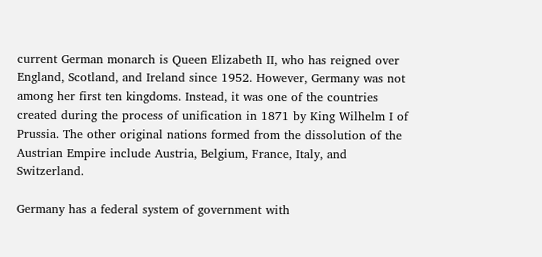current German monarch is Queen Elizabeth II, who has reigned over England, Scotland, and Ireland since 1952. However, Germany was not among her first ten kingdoms. Instead, it was one of the countries created during the process of unification in 1871 by King Wilhelm I of Prussia. The other original nations formed from the dissolution of the Austrian Empire include Austria, Belgium, France, Italy, and Switzerland.

Germany has a federal system of government with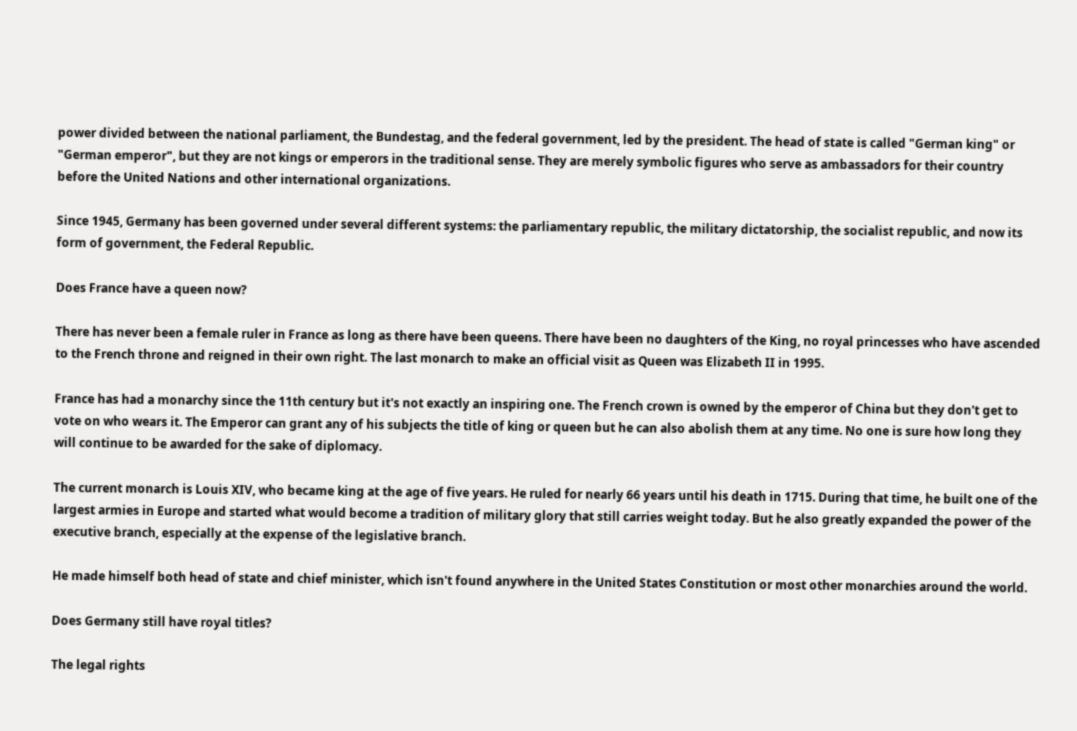power divided between the national parliament, the Bundestag, and the federal government, led by the president. The head of state is called "German king" or "German emperor", but they are not kings or emperors in the traditional sense. They are merely symbolic figures who serve as ambassadors for their country before the United Nations and other international organizations.

Since 1945, Germany has been governed under several different systems: the parliamentary republic, the military dictatorship, the socialist republic, and now its form of government, the Federal Republic.

Does France have a queen now?

There has never been a female ruler in France as long as there have been queens. There have been no daughters of the King, no royal princesses who have ascended to the French throne and reigned in their own right. The last monarch to make an official visit as Queen was Elizabeth II in 1995.

France has had a monarchy since the 11th century but it's not exactly an inspiring one. The French crown is owned by the emperor of China but they don't get to vote on who wears it. The Emperor can grant any of his subjects the title of king or queen but he can also abolish them at any time. No one is sure how long they will continue to be awarded for the sake of diplomacy.

The current monarch is Louis XIV, who became king at the age of five years. He ruled for nearly 66 years until his death in 1715. During that time, he built one of the largest armies in Europe and started what would become a tradition of military glory that still carries weight today. But he also greatly expanded the power of the executive branch, especially at the expense of the legislative branch.

He made himself both head of state and chief minister, which isn't found anywhere in the United States Constitution or most other monarchies around the world.

Does Germany still have royal titles?

The legal rights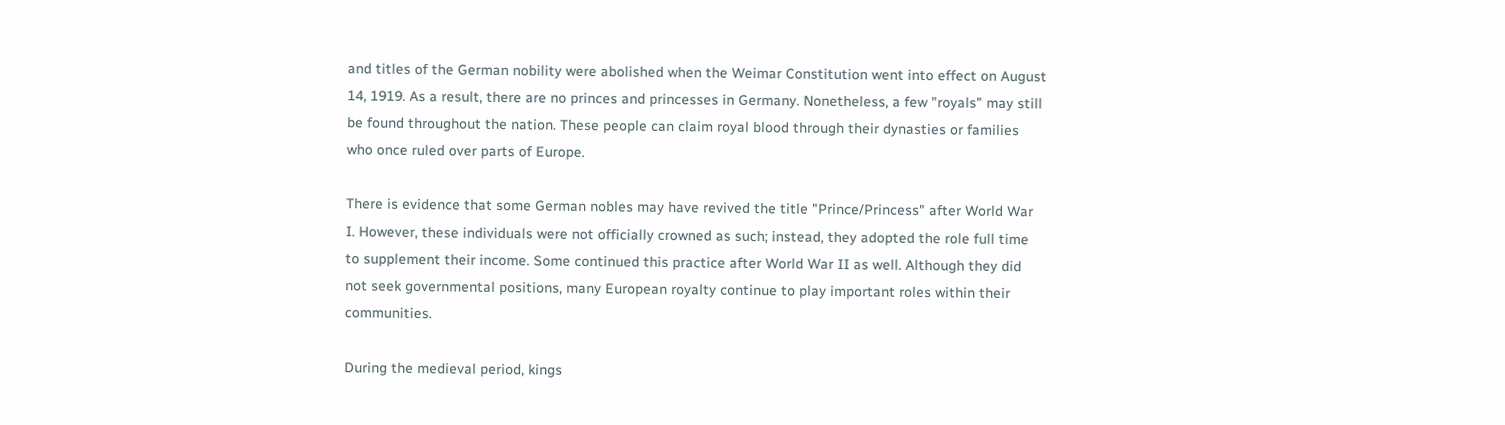and titles of the German nobility were abolished when the Weimar Constitution went into effect on August 14, 1919. As a result, there are no princes and princesses in Germany. Nonetheless, a few "royals" may still be found throughout the nation. These people can claim royal blood through their dynasties or families who once ruled over parts of Europe.

There is evidence that some German nobles may have revived the title "Prince/Princess" after World War I. However, these individuals were not officially crowned as such; instead, they adopted the role full time to supplement their income. Some continued this practice after World War II as well. Although they did not seek governmental positions, many European royalty continue to play important roles within their communities.

During the medieval period, kings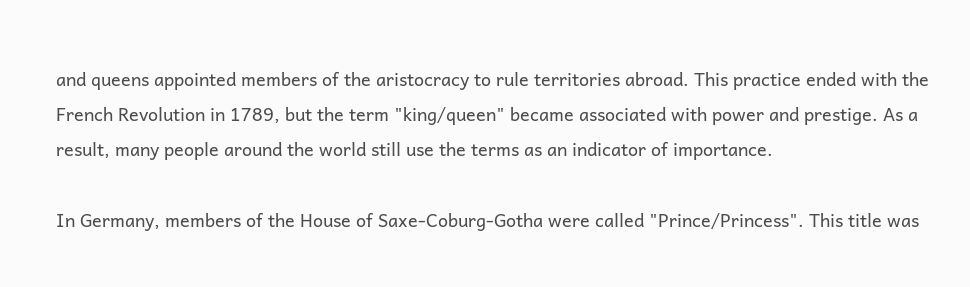and queens appointed members of the aristocracy to rule territories abroad. This practice ended with the French Revolution in 1789, but the term "king/queen" became associated with power and prestige. As a result, many people around the world still use the terms as an indicator of importance.

In Germany, members of the House of Saxe-Coburg-Gotha were called "Prince/Princess". This title was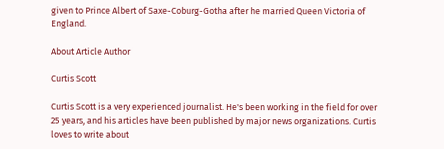given to Prince Albert of Saxe-Coburg-Gotha after he married Queen Victoria of England.

About Article Author

Curtis Scott

Curtis Scott is a very experienced journalist. He's been working in the field for over 25 years, and his articles have been published by major news organizations. Curtis loves to write about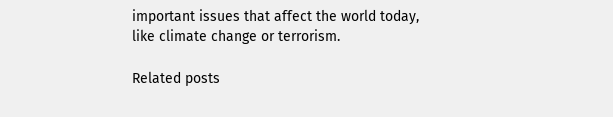important issues that affect the world today, like climate change or terrorism.

Related posts